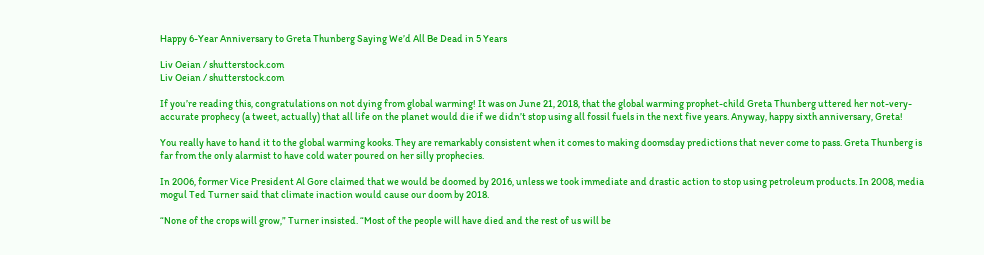Happy 6-Year Anniversary to Greta Thunberg Saying We’d All Be Dead in 5 Years

Liv Oeian / shutterstock.com
Liv Oeian / shutterstock.com

If you’re reading this, congratulations on not dying from global warming! It was on June 21, 2018, that the global warming prophet-child Greta Thunberg uttered her not-very-accurate prophecy (a tweet, actually) that all life on the planet would die if we didn’t stop using all fossil fuels in the next five years. Anyway, happy sixth anniversary, Greta!

You really have to hand it to the global warming kooks. They are remarkably consistent when it comes to making doomsday predictions that never come to pass. Greta Thunberg is far from the only alarmist to have cold water poured on her silly prophecies.

In 2006, former Vice President Al Gore claimed that we would be doomed by 2016, unless we took immediate and drastic action to stop using petroleum products. In 2008, media mogul Ted Turner said that climate inaction would cause our doom by 2018.

“None of the crops will grow,” Turner insisted. “Most of the people will have died and the rest of us will be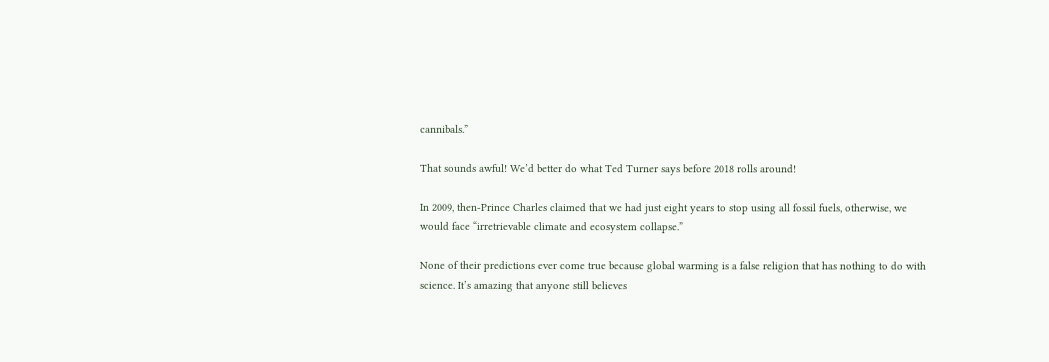cannibals.”

That sounds awful! We’d better do what Ted Turner says before 2018 rolls around!

In 2009, then-Prince Charles claimed that we had just eight years to stop using all fossil fuels, otherwise, we would face “irretrievable climate and ecosystem collapse.”

None of their predictions ever come true because global warming is a false religion that has nothing to do with science. It’s amazing that anyone still believes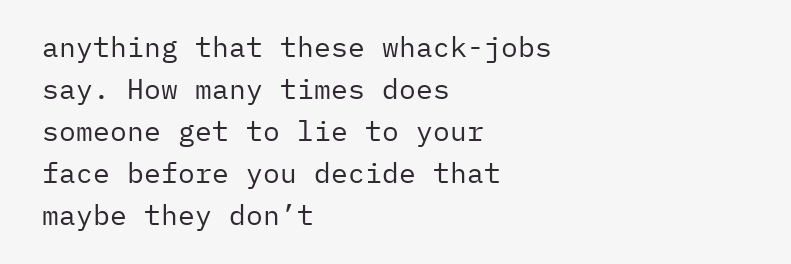anything that these whack-jobs say. How many times does someone get to lie to your face before you decide that maybe they don’t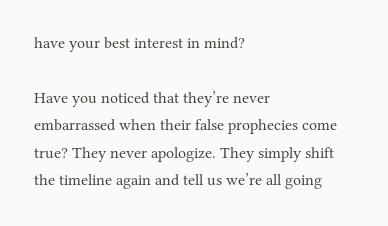have your best interest in mind?

Have you noticed that they’re never embarrassed when their false prophecies come true? They never apologize. They simply shift the timeline again and tell us we’re all going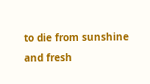to die from sunshine and fresh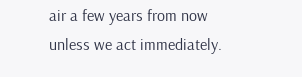air a few years from now unless we act immediately.